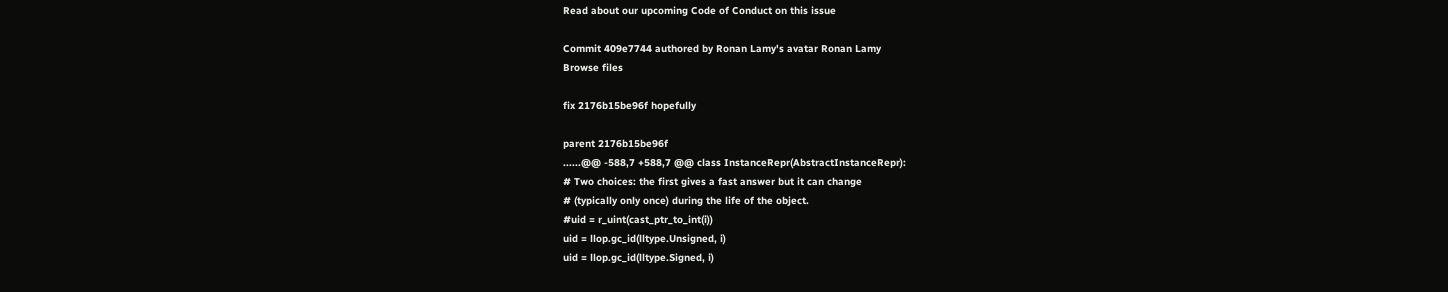Read about our upcoming Code of Conduct on this issue

Commit 409e7744 authored by Ronan Lamy's avatar Ronan Lamy
Browse files

fix 2176b15be96f hopefully

parent 2176b15be96f
......@@ -588,7 +588,7 @@ class InstanceRepr(AbstractInstanceRepr):
# Two choices: the first gives a fast answer but it can change
# (typically only once) during the life of the object.
#uid = r_uint(cast_ptr_to_int(i))
uid = llop.gc_id(lltype.Unsigned, i)
uid = llop.gc_id(lltype.Signed, i)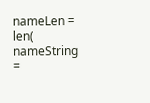nameLen = len(
nameString =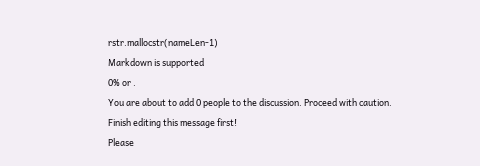rstr.mallocstr(nameLen-1)
Markdown is supported
0% or .
You are about to add 0 people to the discussion. Proceed with caution.
Finish editing this message first!
Please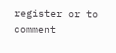register or to comment